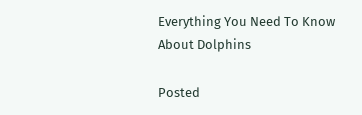Everything You Need To Know About Dolphins

Posted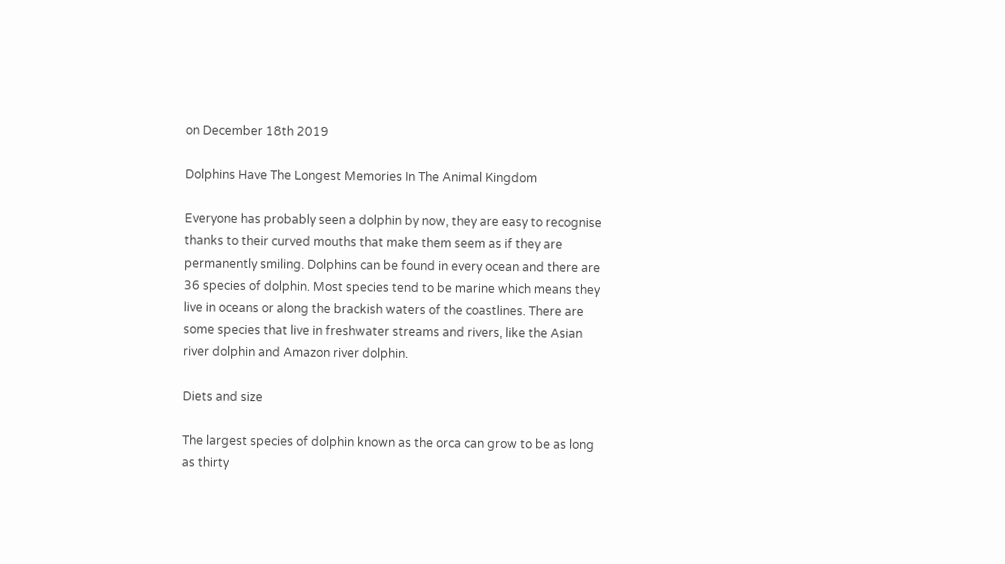on December 18th 2019

Dolphins Have The Longest Memories In The Animal Kingdom

Everyone has probably seen a dolphin by now, they are easy to recognise thanks to their curved mouths that make them seem as if they are permanently smiling. Dolphins can be found in every ocean and there are 36 species of dolphin. Most species tend to be marine which means they live in oceans or along the brackish waters of the coastlines. There are some species that live in freshwater streams and rivers, like the Asian river dolphin and Amazon river dolphin.

Diets and size

The largest species of dolphin known as the orca can grow to be as long as thirty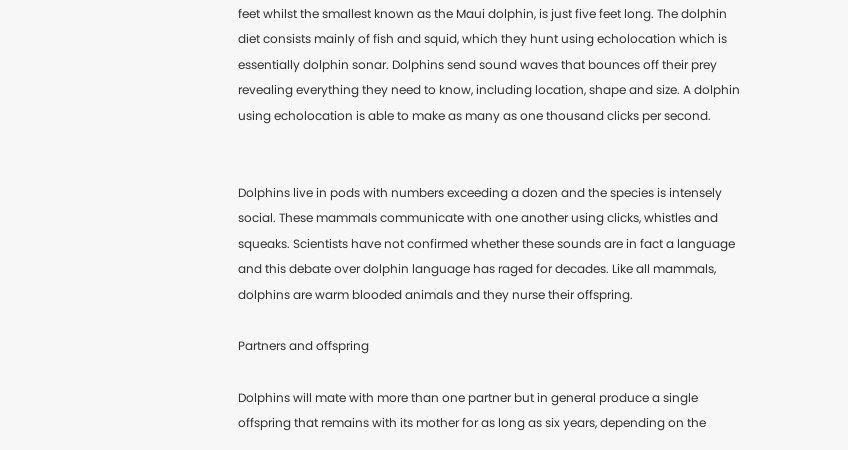feet whilst the smallest known as the Maui dolphin, is just five feet long. The dolphin diet consists mainly of fish and squid, which they hunt using echolocation which is essentially dolphin sonar. Dolphins send sound waves that bounces off their prey revealing everything they need to know, including location, shape and size. A dolphin using echolocation is able to make as many as one thousand clicks per second.


Dolphins live in pods with numbers exceeding a dozen and the species is intensely social. These mammals communicate with one another using clicks, whistles and squeaks. Scientists have not confirmed whether these sounds are in fact a language and this debate over dolphin language has raged for decades. Like all mammals, dolphins are warm blooded animals and they nurse their offspring.

Partners and offspring

Dolphins will mate with more than one partner but in general produce a single offspring that remains with its mother for as long as six years, depending on the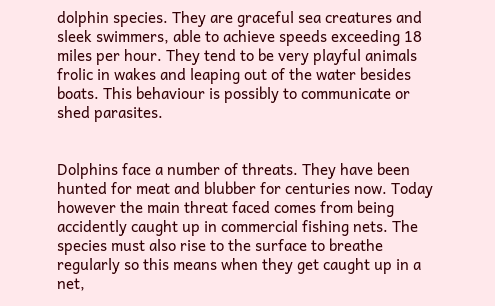dolphin species. They are graceful sea creatures and sleek swimmers, able to achieve speeds exceeding 18 miles per hour. They tend to be very playful animals frolic in wakes and leaping out of the water besides boats. This behaviour is possibly to communicate or shed parasites.


Dolphins face a number of threats. They have been hunted for meat and blubber for centuries now. Today however the main threat faced comes from being accidently caught up in commercial fishing nets. The species must also rise to the surface to breathe regularly so this means when they get caught up in a net,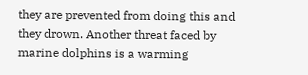they are prevented from doing this and they drown. Another threat faced by marine dolphins is a warming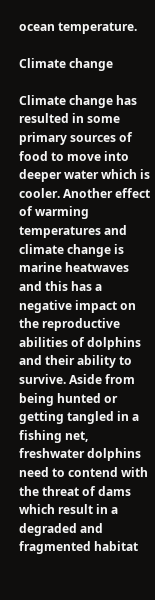ocean temperature.

Climate change

Climate change has resulted in some primary sources of food to move into deeper water which is cooler. Another effect of warming temperatures and climate change is marine heatwaves and this has a negative impact on the reproductive abilities of dolphins and their ability to survive. Aside from being hunted or getting tangled in a fishing net, freshwater dolphins need to contend with the threat of dams which result in a degraded and fragmented habitat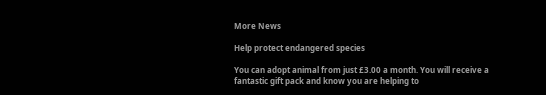More News

Help protect endangered species

You can adopt animal from just £3.00 a month. You will receive a fantastic gift pack and know you are helping to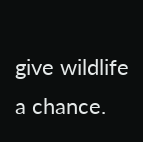give wildlife a chance.